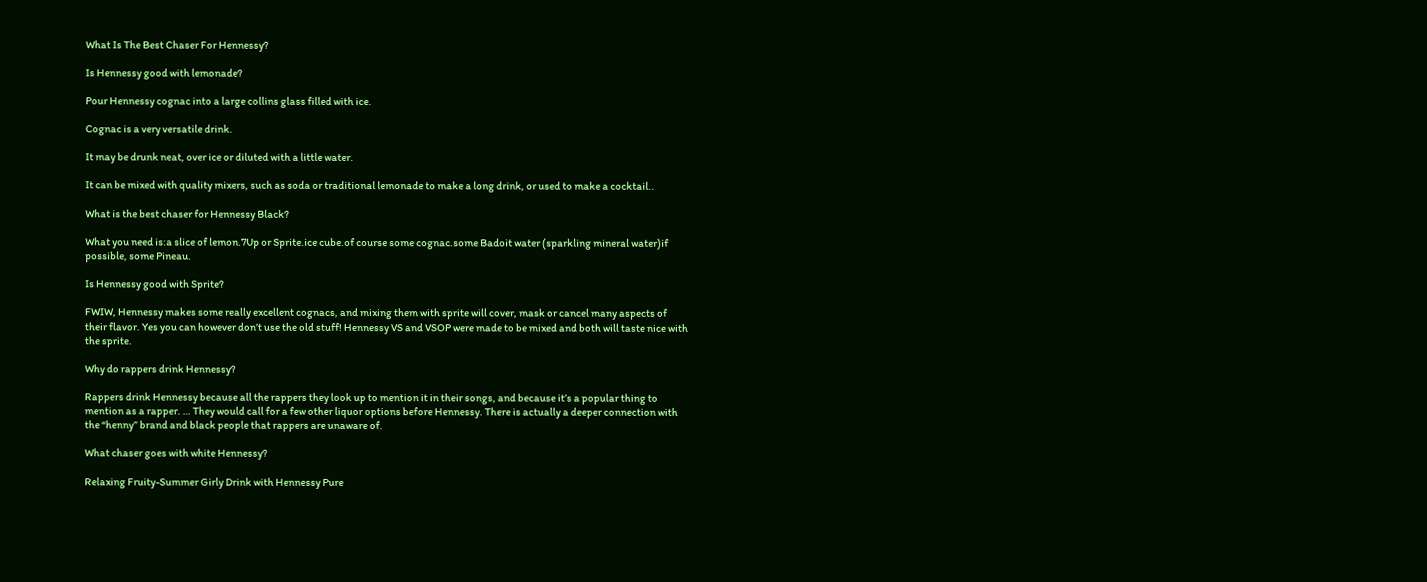What Is The Best Chaser For Hennessy?

Is Hennessy good with lemonade?

Pour Hennessy cognac into a large collins glass filled with ice.

Cognac is a very versatile drink.

It may be drunk neat, over ice or diluted with a little water.

It can be mixed with quality mixers, such as soda or traditional lemonade to make a long drink, or used to make a cocktail..

What is the best chaser for Hennessy Black?

What you need is:a slice of lemon.7Up or Sprite.ice cube.of course some cognac.some Badoit water (sparkling mineral water)if possible, some Pineau.

Is Hennessy good with Sprite?

FWIW, Hennessy makes some really excellent cognacs, and mixing them with sprite will cover, mask or cancel many aspects of their flavor. Yes you can however don’t use the old stuff! Hennessy VS and VSOP were made to be mixed and both will taste nice with the sprite.

Why do rappers drink Hennessy?

Rappers drink Hennessy because all the rappers they look up to mention it in their songs, and because it’s a popular thing to mention as a rapper. … They would call for a few other liquor options before Hennessy. There is actually a deeper connection with the “henny” brand and black people that rappers are unaware of.

What chaser goes with white Hennessy?

Relaxing Fruity-Summer Girly Drink with Hennessy Pure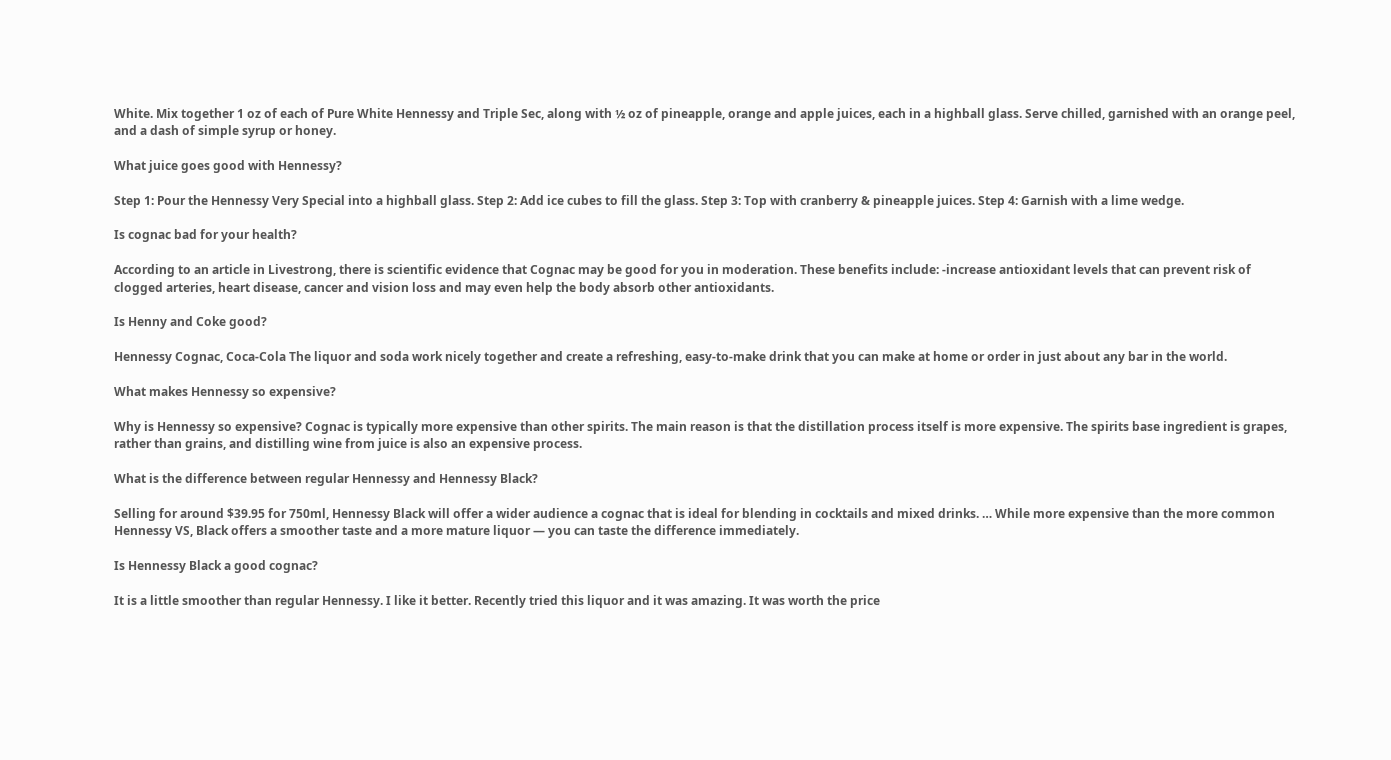White. Mix together 1 oz of each of Pure White Hennessy and Triple Sec, along with ½ oz of pineapple, orange and apple juices, each in a highball glass. Serve chilled, garnished with an orange peel, and a dash of simple syrup or honey.

What juice goes good with Hennessy?

Step 1: Pour the Hennessy Very Special into a highball glass. Step 2: Add ice cubes to fill the glass. Step 3: Top with cranberry & pineapple juices. Step 4: Garnish with a lime wedge.

Is cognac bad for your health?

According to an article in Livestrong, there is scientific evidence that Cognac may be good for you in moderation. These benefits include: -increase antioxidant levels that can prevent risk of clogged arteries, heart disease, cancer and vision loss and may even help the body absorb other antioxidants.

Is Henny and Coke good?

Hennessy Cognac, Coca-Cola The liquor and soda work nicely together and create a refreshing, easy-to-make drink that you can make at home or order in just about any bar in the world.

What makes Hennessy so expensive?

Why is Hennessy so expensive? Cognac is typically more expensive than other spirits. The main reason is that the distillation process itself is more expensive. The spirits base ingredient is grapes, rather than grains, and distilling wine from juice is also an expensive process.

What is the difference between regular Hennessy and Hennessy Black?

Selling for around $39.95 for 750ml, Hennessy Black will offer a wider audience a cognac that is ideal for blending in cocktails and mixed drinks. … While more expensive than the more common Hennessy VS, Black offers a smoother taste and a more mature liquor — you can taste the difference immediately.

Is Hennessy Black a good cognac?

It is a little smoother than regular Hennessy. I like it better. Recently tried this liquor and it was amazing. It was worth the price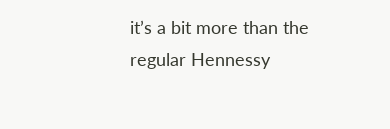it’s a bit more than the regular Hennessy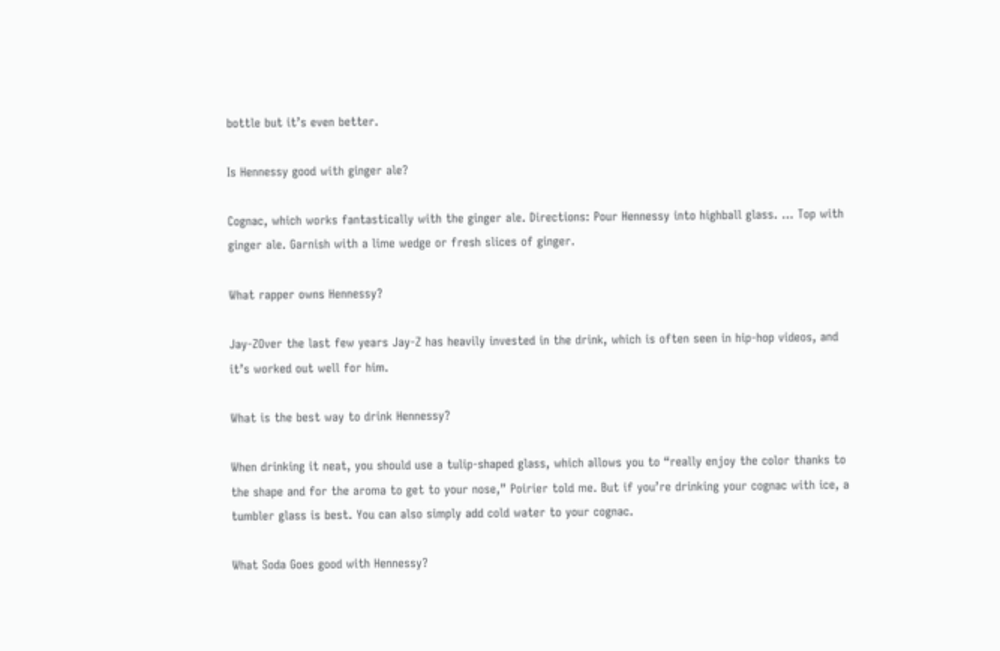bottle but it’s even better.

Is Hennessy good with ginger ale?

Cognac, which works fantastically with the ginger ale. Directions: Pour Hennessy into highball glass. … Top with ginger ale. Garnish with a lime wedge or fresh slices of ginger.

What rapper owns Hennessy?

Jay-ZOver the last few years Jay-Z has heavily invested in the drink, which is often seen in hip-hop videos, and it’s worked out well for him.

What is the best way to drink Hennessy?

When drinking it neat, you should use a tulip-shaped glass, which allows you to “really enjoy the color thanks to the shape and for the aroma to get to your nose,” Poirier told me. But if you’re drinking your cognac with ice, a tumbler glass is best. You can also simply add cold water to your cognac.

What Soda Goes good with Hennessy?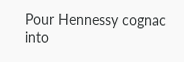Pour Hennessy cognac into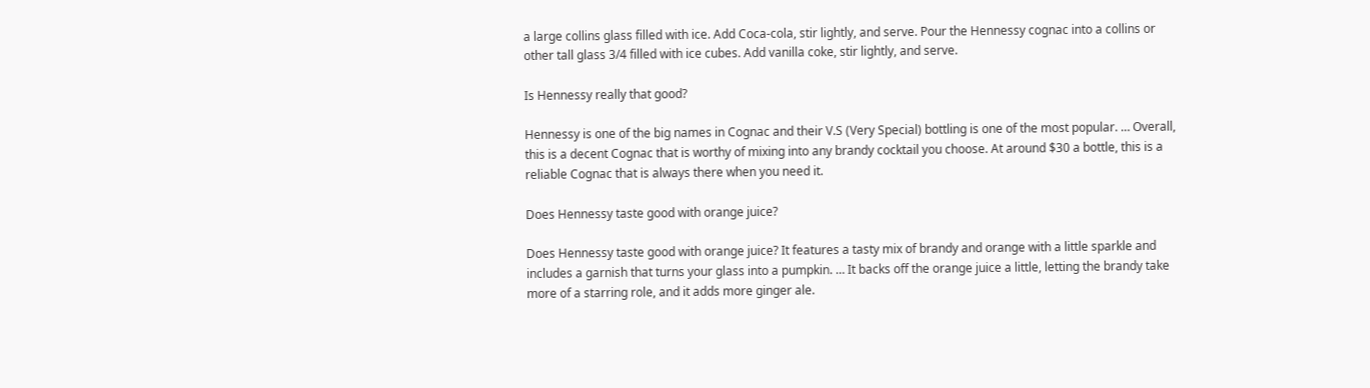a large collins glass filled with ice. Add Coca-cola, stir lightly, and serve. Pour the Hennessy cognac into a collins or other tall glass 3/4 filled with ice cubes. Add vanilla coke, stir lightly, and serve.

Is Hennessy really that good?

Hennessy is one of the big names in Cognac and their V.S (Very Special) bottling is one of the most popular. … Overall, this is a decent Cognac that is worthy of mixing into any brandy cocktail you choose. At around $30 a bottle, this is a reliable Cognac that is always there when you need it.

Does Hennessy taste good with orange juice?

Does Hennessy taste good with orange juice? It features a tasty mix of brandy and orange with a little sparkle and includes a garnish that turns your glass into a pumpkin. … It backs off the orange juice a little, letting the brandy take more of a starring role, and it adds more ginger ale.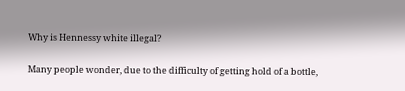Why is Hennessy white illegal?

Many people wonder, due to the difficulty of getting hold of a bottle,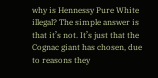why is Hennessy Pure White illegal? The simple answer is that it’s not. It’s just that the Cognac giant has chosen, due to reasons they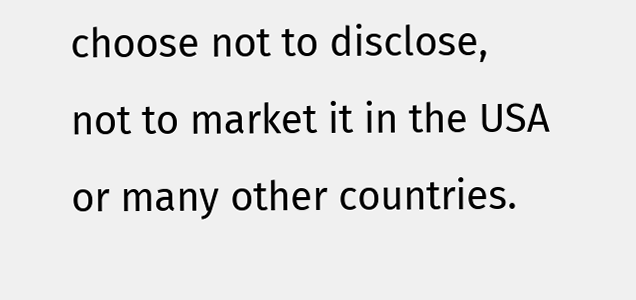choose not to disclose, not to market it in the USA or many other countries.